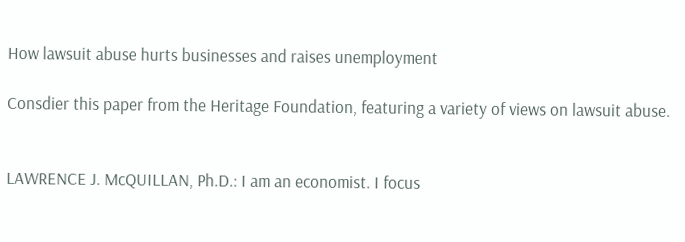How lawsuit abuse hurts businesses and raises unemployment

Consdier this paper from the Heritage Foundation, featuring a variety of views on lawsuit abuse.


LAWRENCE J. McQUILLAN, Ph.D.: I am an economist. I focus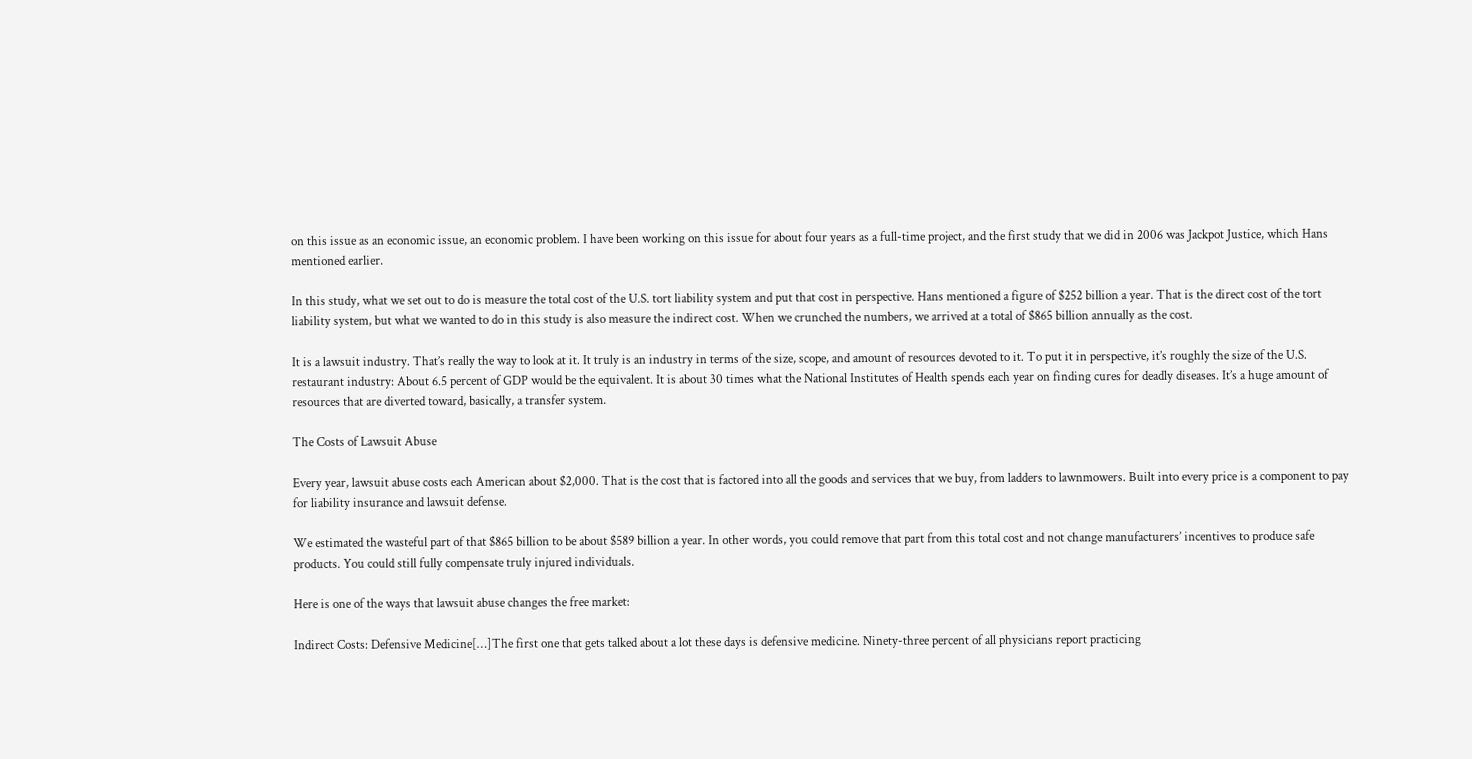on this issue as an economic issue, an economic problem. I have been working on this issue for about four years as a full-time project, and the first study that we did in 2006 was Jackpot Justice, which Hans mentioned earlier.

In this study, what we set out to do is measure the total cost of the U.S. tort liability system and put that cost in perspective. Hans mentioned a figure of $252 billion a year. That is the direct cost of the tort liability system, but what we wanted to do in this study is also measure the indirect cost. When we crunched the numbers, we arrived at a total of $865 billion annually as the cost.

It is a lawsuit industry. That’s really the way to look at it. It truly is an industry in terms of the size, scope, and amount of resources devoted to it. To put it in perspective, it’s roughly the size of the U.S. restaurant industry: About 6.5 percent of GDP would be the equivalent. It is about 30 times what the National Institutes of Health spends each year on finding cures for deadly diseases. It’s a huge amount of resources that are diverted toward, basically, a transfer system.

The Costs of Lawsuit Abuse

Every year, lawsuit abuse costs each American about $2,000. That is the cost that is factored into all the goods and services that we buy, from ladders to lawnmowers. Built into every price is a component to pay for liability insurance and lawsuit defense.

We estimated the wasteful part of that $865 billion to be about $589 billion a year. In other words, you could remove that part from this total cost and not change manufacturers’ incentives to produce safe products. You could still fully compensate truly injured individuals.

Here is one of the ways that lawsuit abuse changes the free market:

Indirect Costs: Defensive Medicine[…]The first one that gets talked about a lot these days is defensive medicine. Ninety-three percent of all physicians report practicing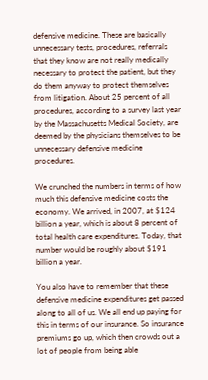defensive medicine. These are basically unnecessary tests, procedures, referrals that they know are not really medically necessary to protect the patient, but they do them anyway to protect themselves from litigation. About 25 percent of all procedures, according to a survey last year by the Massachusetts Medical Society, are deemed by the physicians themselves to be unnecessary defensive medicine procedures.

We crunched the numbers in terms of how much this defensive medicine costs the economy. We arrived, in 2007, at $124 billion a year, which is about 8 percent of total health care expenditures. Today, that number would be roughly about $191 billion a year.

You also have to remember that these defensive medicine expenditures get passed along to all of us. We all end up paying for this in terms of our insurance. So insurance premiums go up, which then crowds out a lot of people from being able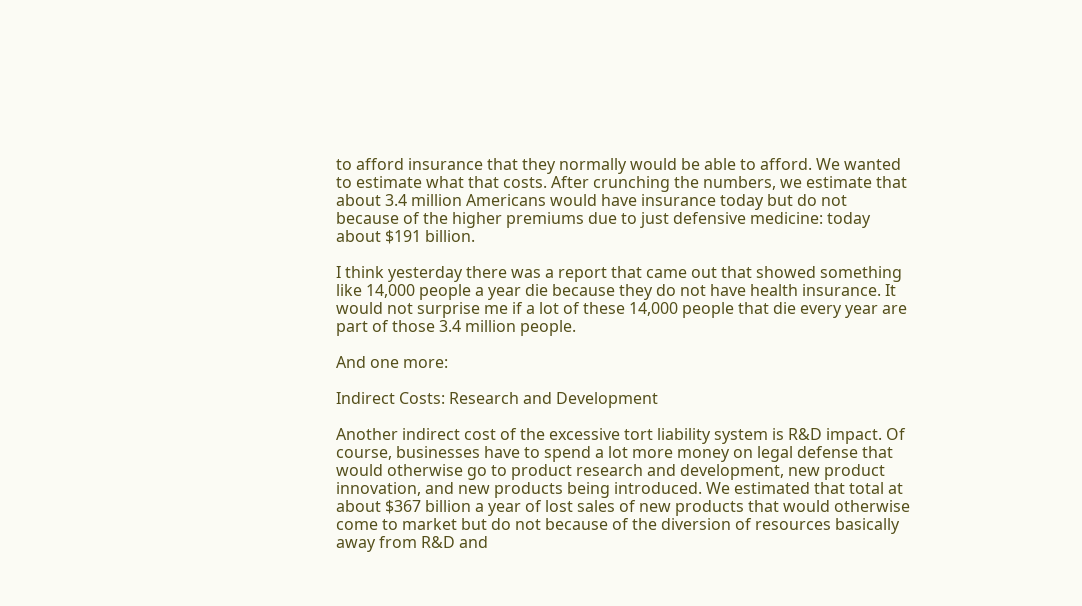to afford insurance that they normally would be able to afford. We wanted to estimate what that costs. After crunching the numbers, we estimate that about 3.4 million Americans would have insurance today but do not because of the higher premiums due to just defensive medicine: today about $191 billion.

I think yesterday there was a report that came out that showed something like 14,000 people a year die because they do not have health insurance. It would not surprise me if a lot of these 14,000 people that die every year are part of those 3.4 million people.

And one more:

Indirect Costs: Research and Development

Another indirect cost of the excessive tort liability system is R&D impact. Of course, businesses have to spend a lot more money on legal defense that would otherwise go to product research and development, new product innovation, and new products being introduced. We estimated that total at about $367 billion a year of lost sales of new products that would otherwise come to market but do not because of the diversion of resources basically away from R&D and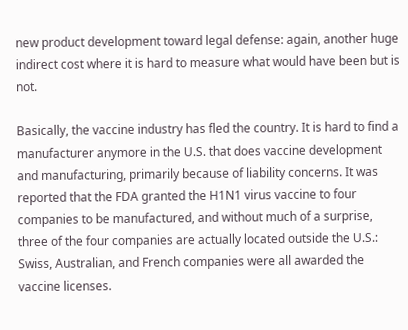new product development toward legal defense: again, another huge indirect cost where it is hard to measure what would have been but is not.

Basically, the vaccine industry has fled the country. It is hard to find a manufacturer anymore in the U.S. that does vaccine development and manufacturing, primarily because of liability concerns. It was reported that the FDA granted the H1N1 virus vaccine to four companies to be manufactured, and without much of a surprise, three of the four companies are actually located outside the U.S.: Swiss, Australian, and French companies were all awarded the vaccine licenses.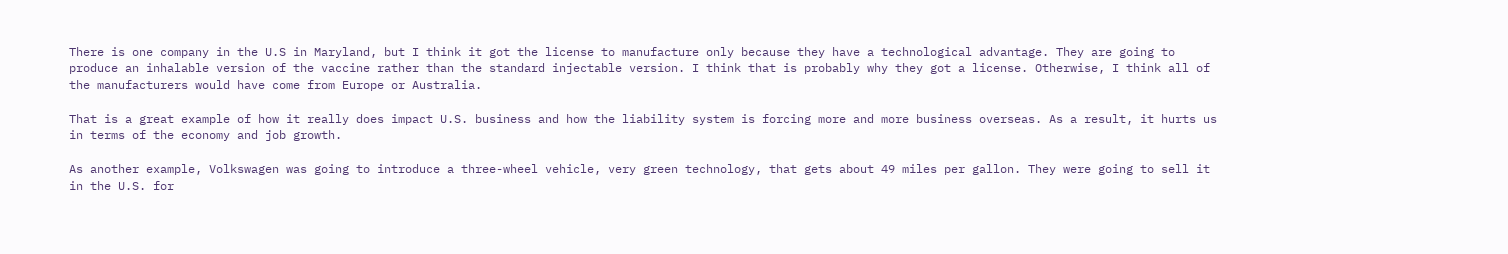There is one company in the U.S in Maryland, but I think it got the license to manufacture only because they have a technological advantage. They are going to produce an inhalable version of the vaccine rather than the standard injectable version. I think that is probably why they got a license. Otherwise, I think all of the manufacturers would have come from Europe or Australia.

That is a great example of how it really does impact U.S. business and how the liability system is forcing more and more business overseas. As a result, it hurts us in terms of the economy and job growth.

As another example, Volkswagen was going to introduce a three-wheel vehicle, very green technology, that gets about 49 miles per gallon. They were going to sell it in the U.S. for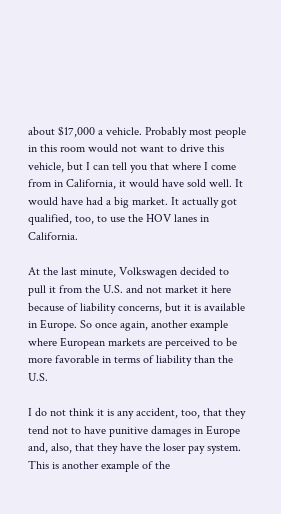about $17,000 a vehicle. Probably most people in this room would not want to drive this vehicle, but I can tell you that where I come from in California, it would have sold well. It would have had a big market. It actually got qualified, too, to use the HOV lanes in California.

At the last minute, Volkswagen decided to pull it from the U.S. and not market it here because of liability concerns, but it is available in Europe. So once again, another example where European markets are perceived to be more favorable in terms of liability than the U.S.

I do not think it is any accident, too, that they tend not to have punitive damages in Europe and, also, that they have the loser pay system. This is another example of the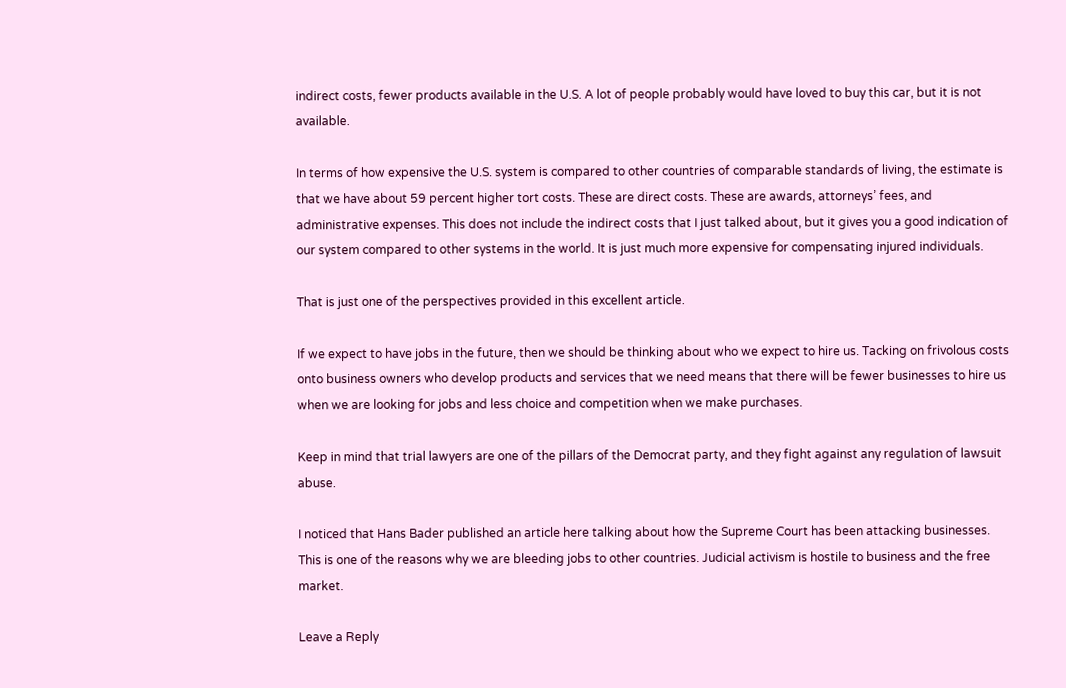indirect costs, fewer products available in the U.S. A lot of people probably would have loved to buy this car, but it is not available.

In terms of how expensive the U.S. system is compared to other countries of comparable standards of living, the estimate is that we have about 59 percent higher tort costs. These are direct costs. These are awards, attorneys’ fees, and administrative expenses. This does not include the indirect costs that I just talked about, but it gives you a good indication of our system compared to other systems in the world. It is just much more expensive for compensating injured individuals.

That is just one of the perspectives provided in this excellent article.

If we expect to have jobs in the future, then we should be thinking about who we expect to hire us. Tacking on frivolous costs onto business owners who develop products and services that we need means that there will be fewer businesses to hire us when we are looking for jobs and less choice and competition when we make purchases.

Keep in mind that trial lawyers are one of the pillars of the Democrat party, and they fight against any regulation of lawsuit abuse.

I noticed that Hans Bader published an article here talking about how the Supreme Court has been attacking businesses. This is one of the reasons why we are bleeding jobs to other countries. Judicial activism is hostile to business and the free market.

Leave a Reply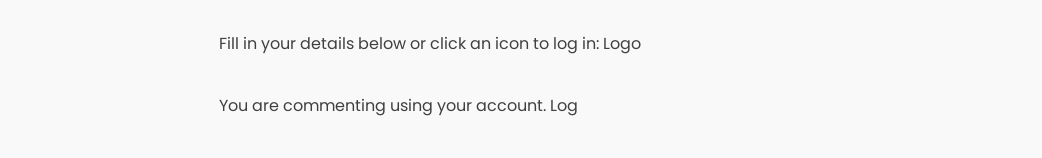Fill in your details below or click an icon to log in: Logo

You are commenting using your account. Log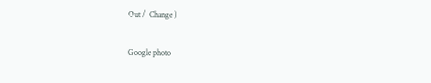Out /  Change )

Google photo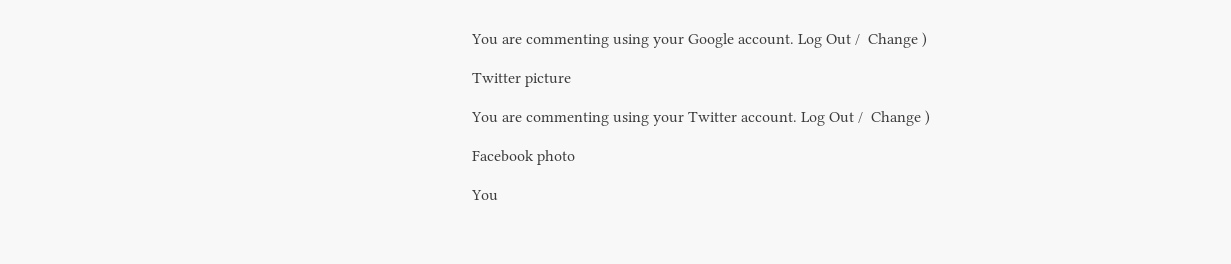You are commenting using your Google account. Log Out /  Change )

Twitter picture

You are commenting using your Twitter account. Log Out /  Change )

Facebook photo

You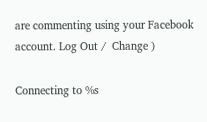are commenting using your Facebook account. Log Out /  Change )

Connecting to %s